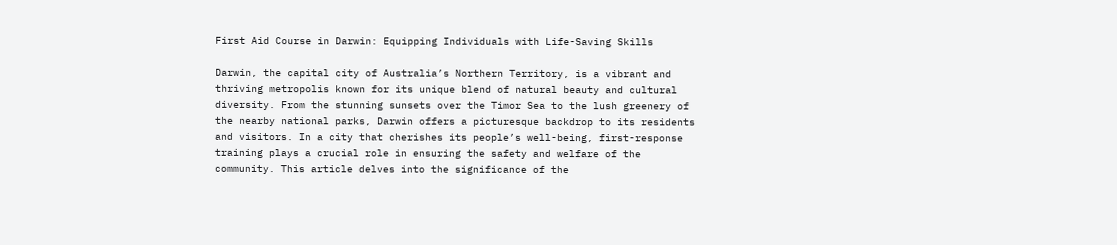First Aid Course in Darwin: Equipping Individuals with Life-Saving Skills

Darwin, the capital city of Australia’s Northern Territory, is a vibrant and thriving metropolis known for its unique blend of natural beauty and cultural diversity. From the stunning sunsets over the Timor Sea to the lush greenery of the nearby national parks, Darwin offers a picturesque backdrop to its residents and visitors. In a city that cherishes its people’s well-being, first-response training plays a crucial role in ensuring the safety and welfare of the community. This article delves into the significance of the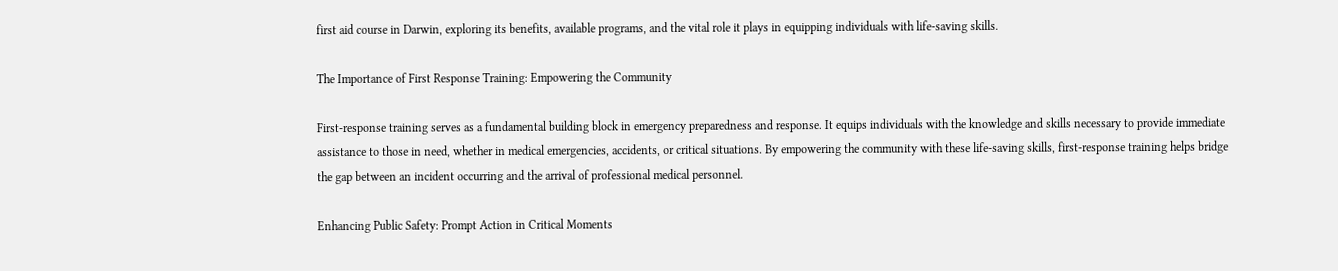first aid course in Darwin, exploring its benefits, available programs, and the vital role it plays in equipping individuals with life-saving skills.

The Importance of First Response Training: Empowering the Community

First-response training serves as a fundamental building block in emergency preparedness and response. It equips individuals with the knowledge and skills necessary to provide immediate assistance to those in need, whether in medical emergencies, accidents, or critical situations. By empowering the community with these life-saving skills, first-response training helps bridge the gap between an incident occurring and the arrival of professional medical personnel.

Enhancing Public Safety: Prompt Action in Critical Moments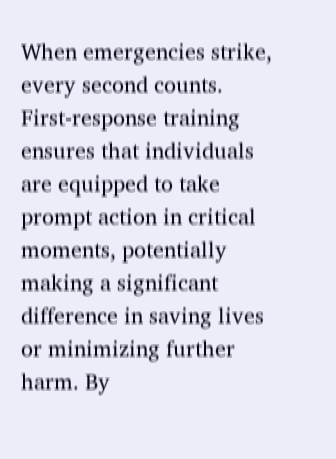When emergencies strike, every second counts. First-response training ensures that individuals are equipped to take prompt action in critical moments, potentially making a significant difference in saving lives or minimizing further harm. By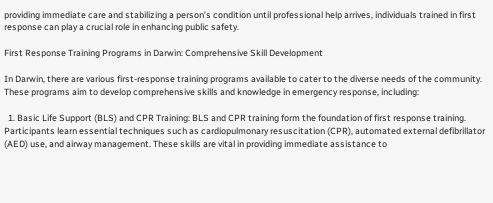providing immediate care and stabilizing a person’s condition until professional help arrives, individuals trained in first response can play a crucial role in enhancing public safety.

First Response Training Programs in Darwin: Comprehensive Skill Development

In Darwin, there are various first-response training programs available to cater to the diverse needs of the community. These programs aim to develop comprehensive skills and knowledge in emergency response, including:

  1. Basic Life Support (BLS) and CPR Training: BLS and CPR training form the foundation of first response training. Participants learn essential techniques such as cardiopulmonary resuscitation (CPR), automated external defibrillator (AED) use, and airway management. These skills are vital in providing immediate assistance to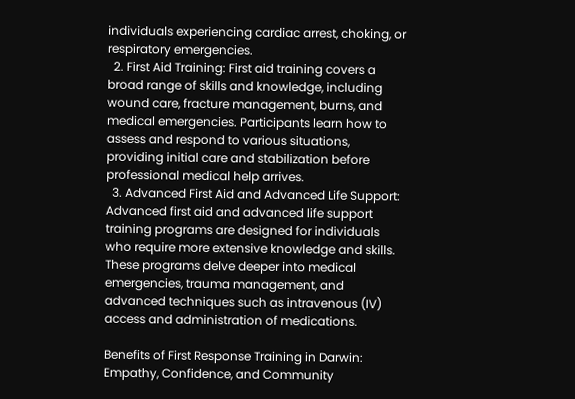individuals experiencing cardiac arrest, choking, or respiratory emergencies.
  2. First Aid Training: First aid training covers a broad range of skills and knowledge, including wound care, fracture management, burns, and medical emergencies. Participants learn how to assess and respond to various situations, providing initial care and stabilization before professional medical help arrives.
  3. Advanced First Aid and Advanced Life Support: Advanced first aid and advanced life support training programs are designed for individuals who require more extensive knowledge and skills. These programs delve deeper into medical emergencies, trauma management, and advanced techniques such as intravenous (IV) access and administration of medications.

Benefits of First Response Training in Darwin: Empathy, Confidence, and Community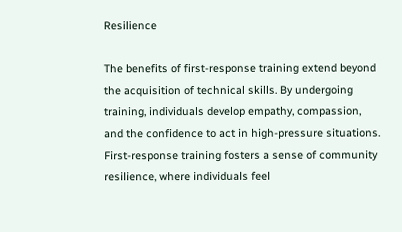Resilience

The benefits of first-response training extend beyond the acquisition of technical skills. By undergoing training, individuals develop empathy, compassion, and the confidence to act in high-pressure situations. First-response training fosters a sense of community resilience, where individuals feel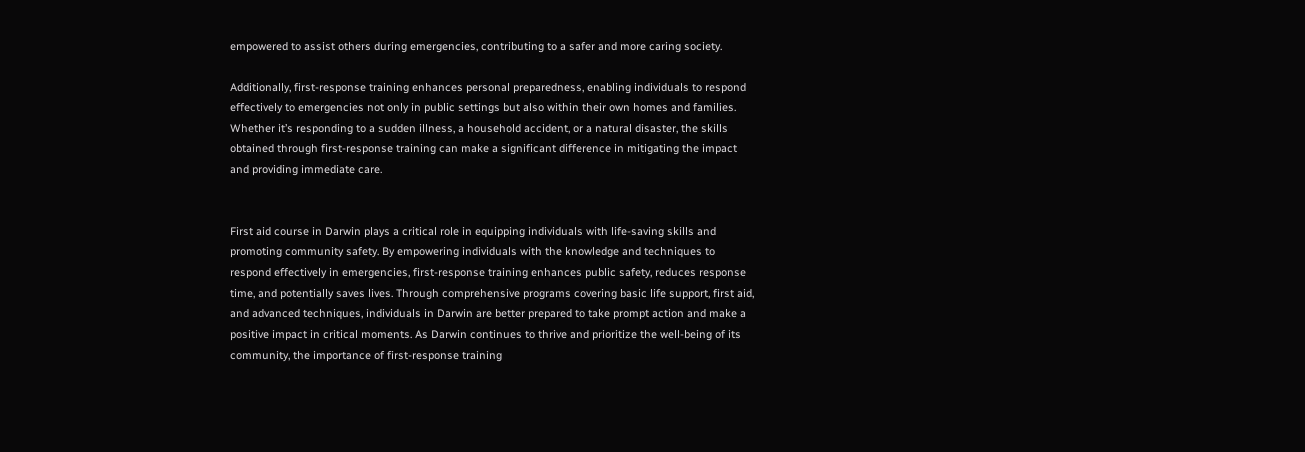empowered to assist others during emergencies, contributing to a safer and more caring society.

Additionally, first-response training enhances personal preparedness, enabling individuals to respond effectively to emergencies not only in public settings but also within their own homes and families. Whether it’s responding to a sudden illness, a household accident, or a natural disaster, the skills obtained through first-response training can make a significant difference in mitigating the impact and providing immediate care.


First aid course in Darwin plays a critical role in equipping individuals with life-saving skills and promoting community safety. By empowering individuals with the knowledge and techniques to respond effectively in emergencies, first-response training enhances public safety, reduces response time, and potentially saves lives. Through comprehensive programs covering basic life support, first aid, and advanced techniques, individuals in Darwin are better prepared to take prompt action and make a positive impact in critical moments. As Darwin continues to thrive and prioritize the well-being of its community, the importance of first-response training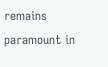remains paramount in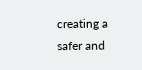creating a safer and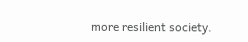more resilient society.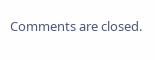Comments are closed.